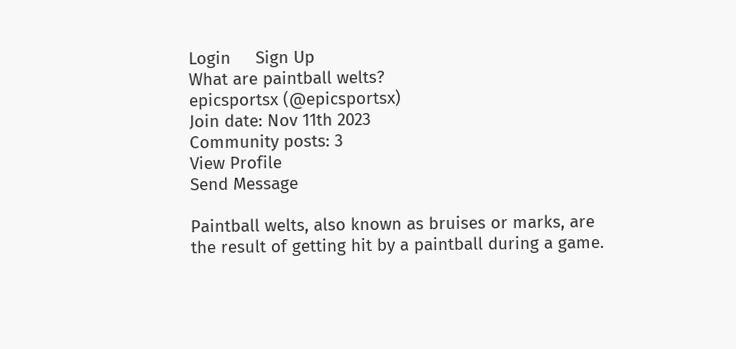Login     Sign Up
What are paintball welts?
epicsportsx (@epicsportsx)
Join date: Nov 11th 2023
Community posts: 3
View Profile
Send Message

Paintball welts, also known as bruises or marks, are the result of getting hit by a paintball during a game.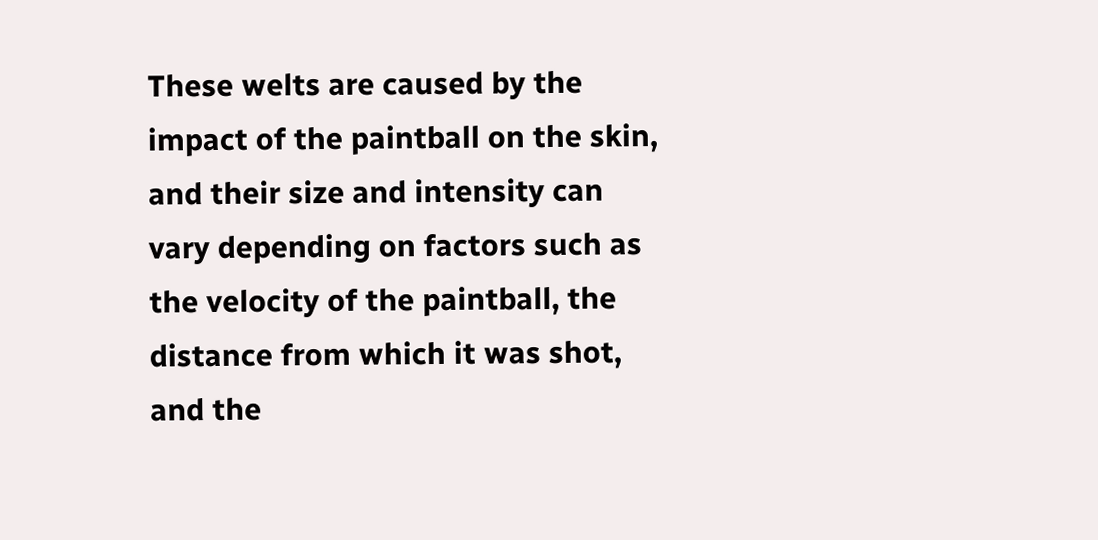These welts are caused by the impact of the paintball on the skin, and their size and intensity can vary depending on factors such as the velocity of the paintball, the distance from which it was shot, and the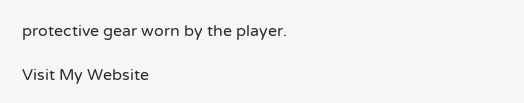protective gear worn by the player.

Visit My Website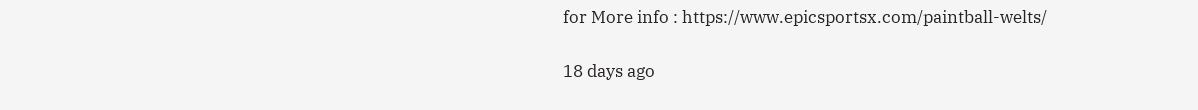for More info : https://www.epicsportsx.com/paintball-welts/

18 days ago